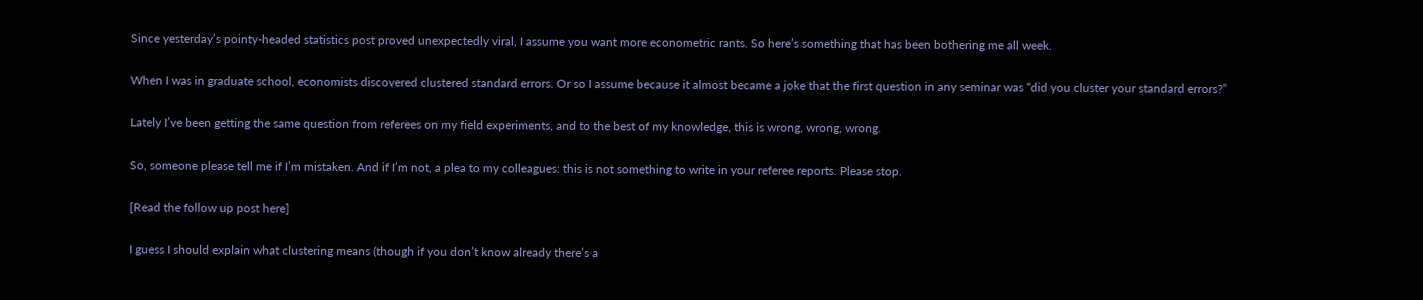Since yesterday’s pointy-headed statistics post proved unexpectedly viral, I assume you want more econometric rants. So here’s something that has been bothering me all week.

When I was in graduate school, economists discovered clustered standard errors. Or so I assume because it almost became a joke that the first question in any seminar was “did you cluster your standard errors?”

Lately I’ve been getting the same question from referees on my field experiments, and to the best of my knowledge, this is wrong, wrong, wrong.

So, someone please tell me if I’m mistaken. And if I’m not, a plea to my colleagues: this is not something to write in your referee reports. Please stop.

[Read the follow up post here]

I guess I should explain what clustering means (though if you don’t know already there’s a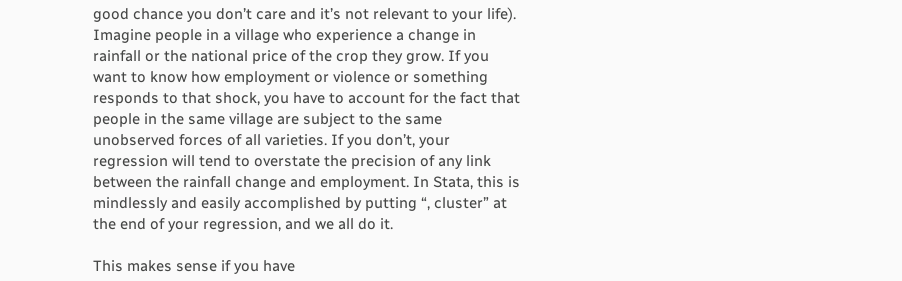good chance you don’t care and it’s not relevant to your life). Imagine people in a village who experience a change in rainfall or the national price of the crop they grow. If you want to know how employment or violence or something responds to that shock, you have to account for the fact that people in the same village are subject to the same unobserved forces of all varieties. If you don’t, your regression will tend to overstate the precision of any link between the rainfall change and employment. In Stata, this is mindlessly and easily accomplished by putting “, cluster” at the end of your regression, and we all do it.

This makes sense if you have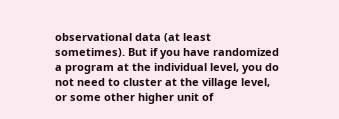observational data (at least sometimes). But if you have randomized a program at the individual level, you do not need to cluster at the village level, or some other higher unit of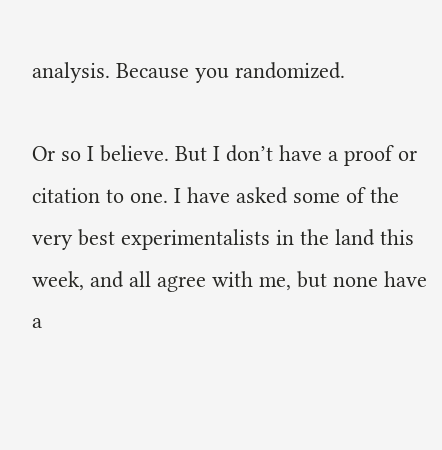analysis. Because you randomized.

Or so I believe. But I don’t have a proof or citation to one. I have asked some of the very best experimentalists in the land this week, and all agree with me, but none have a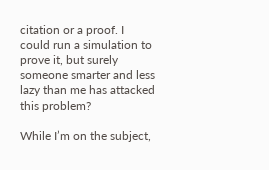citation or a proof. I could run a simulation to prove it, but surely someone smarter and less lazy than me has attacked this problem?

While I’m on the subject,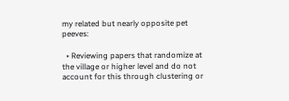my related but nearly opposite pet peeves:

  • Reviewing papers that randomize at the village or higher level and do not account for this through clustering or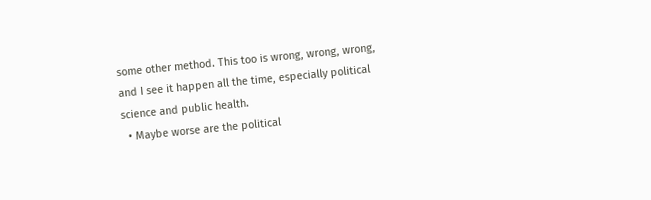some other method. This too is wrong, wrong, wrong, and I see it happen all the time, especially political science and public health.
  • Maybe worse are the political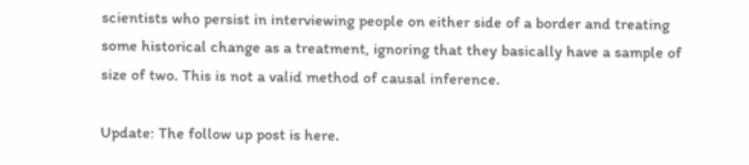scientists who persist in interviewing people on either side of a border and treating some historical change as a treatment, ignoring that they basically have a sample of size of two. This is not a valid method of causal inference.

Update: The follow up post is here.